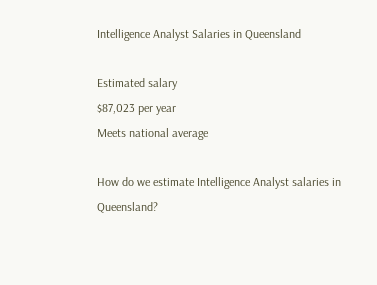Intelligence Analyst Salaries in Queensland

Estimated salary
$87,023 per year
Meets national average

How do we estimate Intelligence Analyst salaries in Queensland?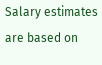Salary estimates are based on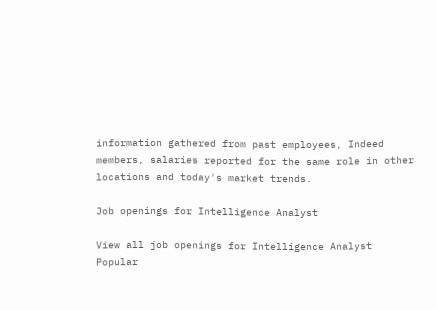information gathered from past employees, Indeed members, salaries reported for the same role in other locations and today's market trends.

Job openings for Intelligence Analyst

View all job openings for Intelligence Analyst
Popular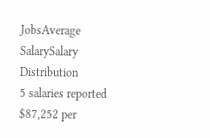JobsAverage SalarySalary Distribution
5 salaries reported
$87,252 per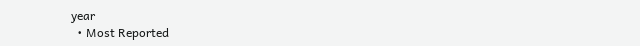year
  • Most Reported